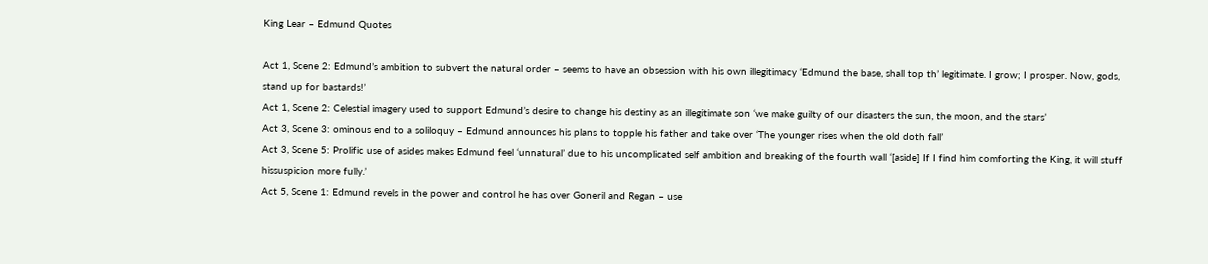King Lear – Edmund Quotes

Act 1, Scene 2: Edmund’s ambition to subvert the natural order – seems to have an obsession with his own illegitimacy ‘Edmund the base, shall top th’ legitimate. I grow; I prosper. Now, gods, stand up for bastards!’
Act 1, Scene 2: Celestial imagery used to support Edmund’s desire to change his destiny as an illegitimate son ‘we make guilty of our disasters the sun, the moon, and the stars’
Act 3, Scene 3: ominous end to a soliloquy – Edmund announces his plans to topple his father and take over ‘The younger rises when the old doth fall’
Act 3, Scene 5: Prolific use of asides makes Edmund feel ‘unnatural’ due to his uncomplicated self ambition and breaking of the fourth wall ‘[aside] If I find him comforting the King, it will stuff hissuspicion more fully.’
Act 5, Scene 1: Edmund revels in the power and control he has over Goneril and Regan – use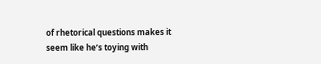of rhetorical questions makes it seem like he’s toying with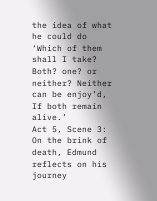the idea of what he could do ‘Which of them shall I take? Both? one? or neither? Neither can be enjoy’d, If both remain alive.’
Act 5, Scene 3: On the brink of death, Edmund reflects on his journey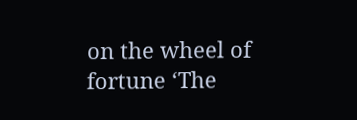on the wheel of fortune ‘The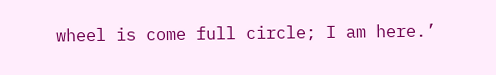wheel is come full circle; I am here.’